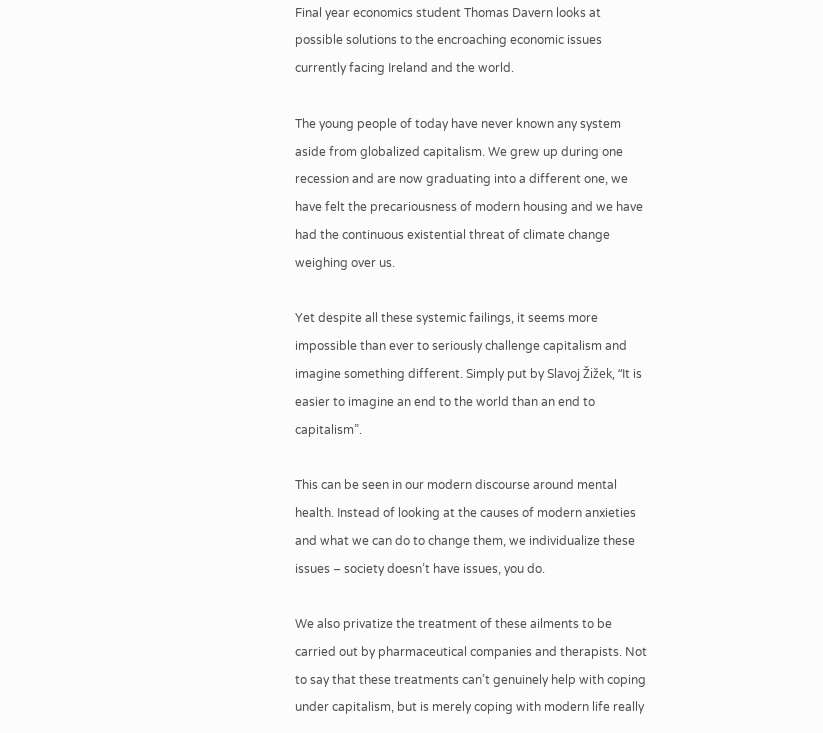Final year economics student Thomas Davern looks at possible solutions to the encroaching economic issues currently facing Ireland and the world.

The young people of today have never known any system aside from globalized capitalism. We grew up during one recession and are now graduating into a different one, we have felt the precariousness of modern housing and we have had the continuous existential threat of climate change weighing over us.

Yet despite all these systemic failings, it seems more impossible than ever to seriously challenge capitalism and imagine something different. Simply put by Slavoj Žižek, “It is easier to imagine an end to the world than an end to capitalism”.

This can be seen in our modern discourse around mental health. Instead of looking at the causes of modern anxieties and what we can do to change them, we individualize these issues – society doesn’t have issues, you do.

We also privatize the treatment of these ailments to be carried out by pharmaceutical companies and therapists. Not to say that these treatments can’t genuinely help with coping under capitalism, but is merely coping with modern life really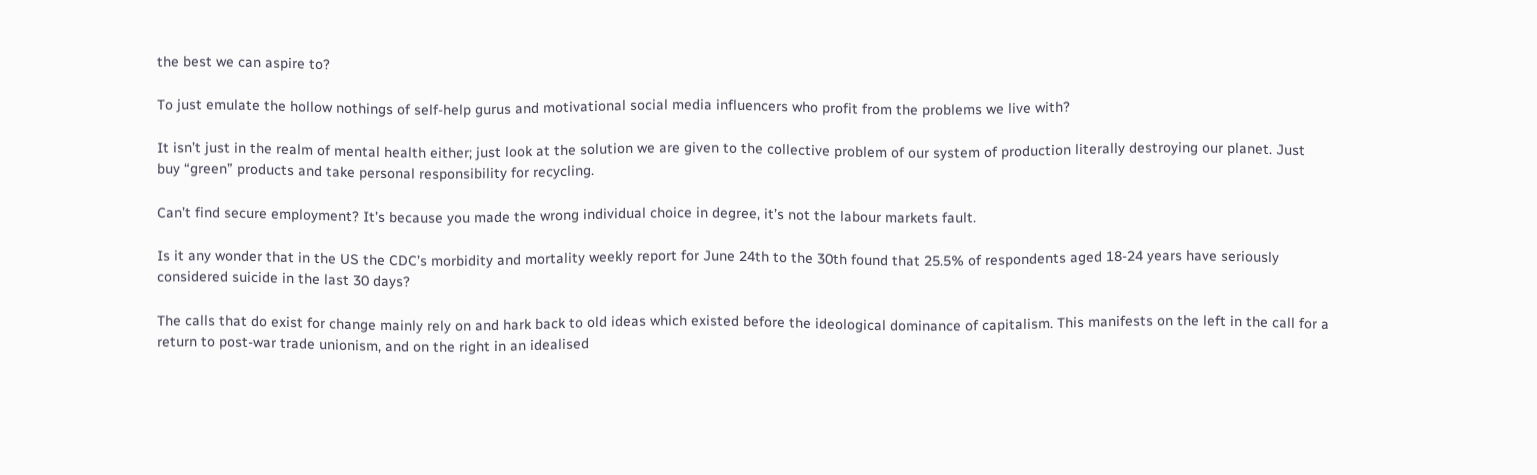the best we can aspire to?

To just emulate the hollow nothings of self-help gurus and motivational social media influencers who profit from the problems we live with?

It isn’t just in the realm of mental health either; just look at the solution we are given to the collective problem of our system of production literally destroying our planet. Just buy “green” products and take personal responsibility for recycling.

Can’t find secure employment? It’s because you made the wrong individual choice in degree, it’s not the labour markets fault.

Is it any wonder that in the US the CDC’s morbidity and mortality weekly report for June 24th to the 30th found that 25.5% of respondents aged 18-24 years have seriously considered suicide in the last 30 days?

The calls that do exist for change mainly rely on and hark back to old ideas which existed before the ideological dominance of capitalism. This manifests on the left in the call for a return to post-war trade unionism, and on the right in an idealised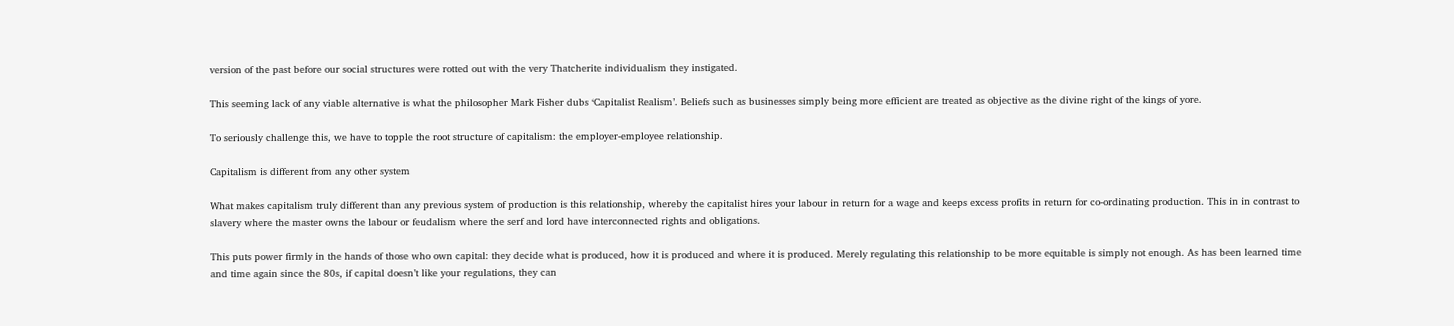version of the past before our social structures were rotted out with the very Thatcherite individualism they instigated.

This seeming lack of any viable alternative is what the philosopher Mark Fisher dubs ‘Capitalist Realism’. Beliefs such as businesses simply being more efficient are treated as objective as the divine right of the kings of yore.

To seriously challenge this, we have to topple the root structure of capitalism: the employer-employee relationship.

Capitalism is different from any other system

What makes capitalism truly different than any previous system of production is this relationship, whereby the capitalist hires your labour in return for a wage and keeps excess profits in return for co-ordinating production. This in in contrast to slavery where the master owns the labour or feudalism where the serf and lord have interconnected rights and obligations.

This puts power firmly in the hands of those who own capital: they decide what is produced, how it is produced and where it is produced. Merely regulating this relationship to be more equitable is simply not enough. As has been learned time and time again since the 80s, if capital doesn’t like your regulations, they can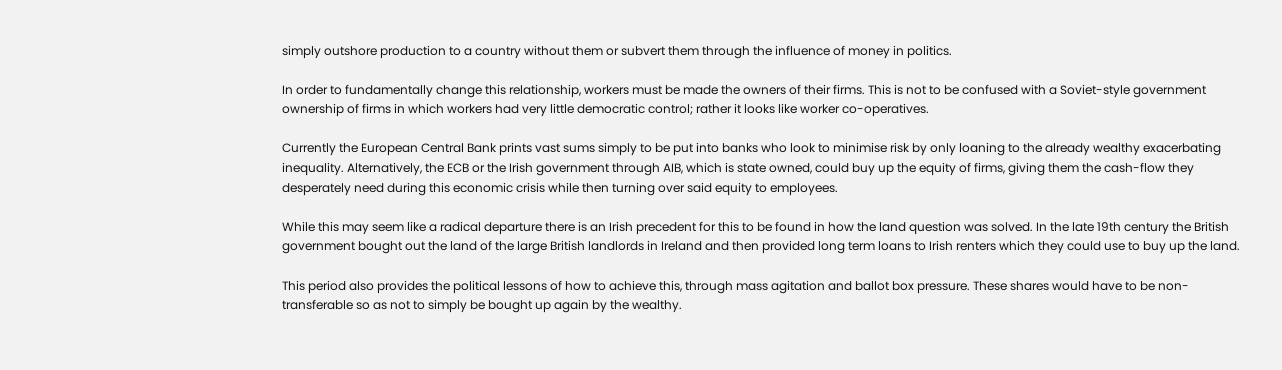simply outshore production to a country without them or subvert them through the influence of money in politics.

In order to fundamentally change this relationship, workers must be made the owners of their firms. This is not to be confused with a Soviet-style government ownership of firms in which workers had very little democratic control; rather it looks like worker co-operatives.

Currently the European Central Bank prints vast sums simply to be put into banks who look to minimise risk by only loaning to the already wealthy exacerbating inequality. Alternatively, the ECB or the Irish government through AIB, which is state owned, could buy up the equity of firms, giving them the cash-flow they desperately need during this economic crisis while then turning over said equity to employees.

While this may seem like a radical departure there is an Irish precedent for this to be found in how the land question was solved. In the late 19th century the British government bought out the land of the large British landlords in Ireland and then provided long term loans to Irish renters which they could use to buy up the land.

This period also provides the political lessons of how to achieve this, through mass agitation and ballot box pressure. These shares would have to be non-transferable so as not to simply be bought up again by the wealthy.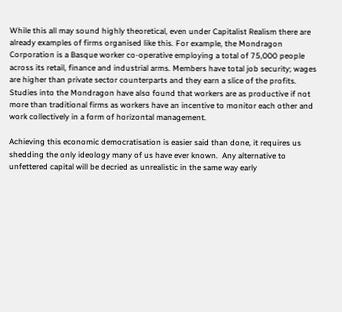While this all may sound highly theoretical, even under Capitalist Realism there are already examples of firms organised like this. For example, the Mondragon Corporation is a Basque worker co-operative employing a total of 75,000 people across its retail, finance and industrial arms. Members have total job security; wages are higher than private sector counterparts and they earn a slice of the profits. Studies into the Mondragon have also found that workers are as productive if not more than traditional firms as workers have an incentive to monitor each other and work collectively in a form of horizontal management.

Achieving this economic democratisation is easier said than done, it requires us shedding the only ideology many of us have ever known.  Any alternative to unfettered capital will be decried as unrealistic in the same way early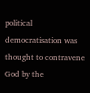political democratisation was thought to contravene God by the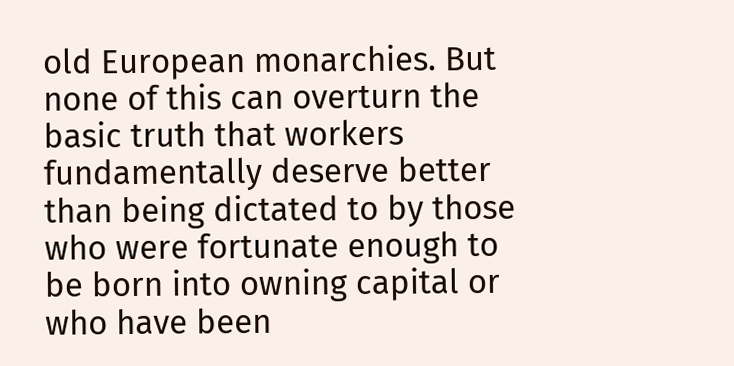old European monarchies. But none of this can overturn the basic truth that workers fundamentally deserve better than being dictated to by those who were fortunate enough to be born into owning capital or who have been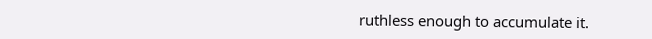ruthless enough to accumulate it.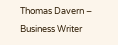Thomas Davern – Business Writer